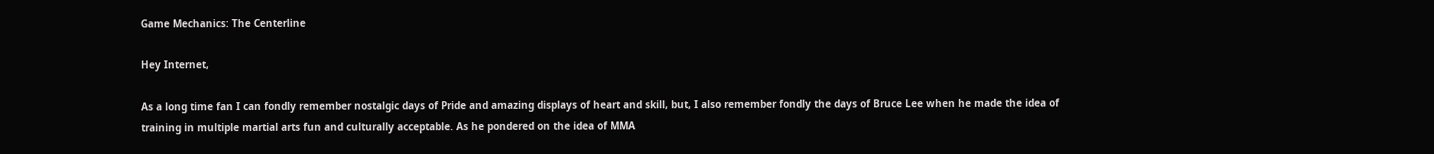Game Mechanics: The Centerline

Hey Internet,

As a long time fan I can fondly remember nostalgic days of Pride and amazing displays of heart and skill, but, I also remember fondly the days of Bruce Lee when he made the idea of training in multiple martial arts fun and culturally acceptable. As he pondered on the idea of MMA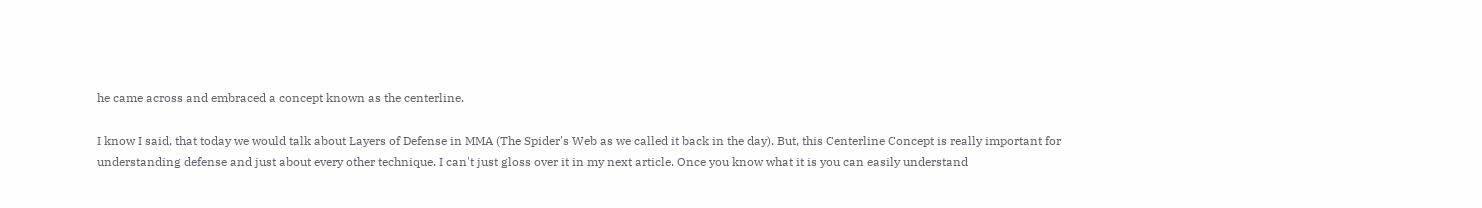he came across and embraced a concept known as the centerline.

I know I said, that today we would talk about Layers of Defense in MMA (The Spider's Web as we called it back in the day). But, this Centerline Concept is really important for understanding defense and just about every other technique. I can't just gloss over it in my next article. Once you know what it is you can easily understand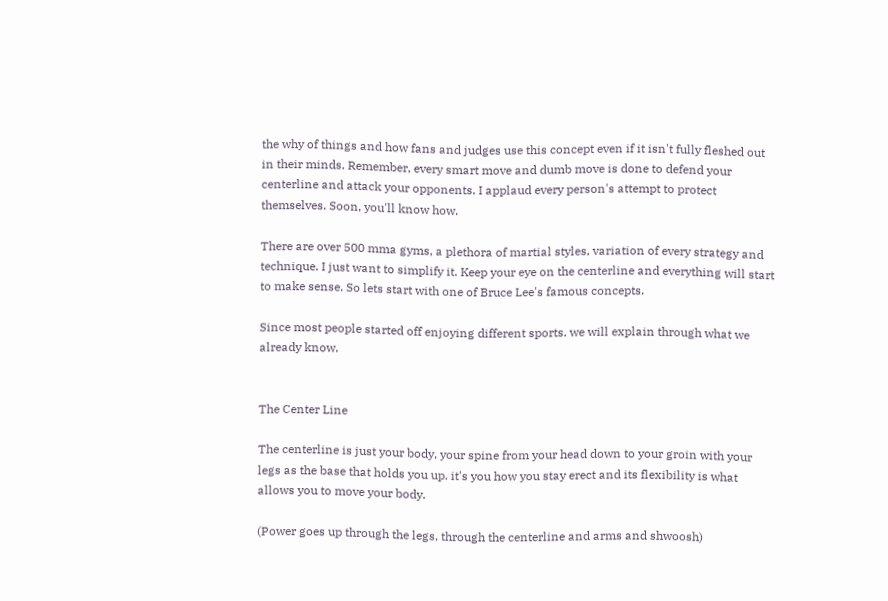the why of things and how fans and judges use this concept even if it isn't fully fleshed out in their minds. Remember, every smart move and dumb move is done to defend your centerline and attack your opponents. I applaud every person's attempt to protect themselves. Soon, you'll know how.

There are over 500 mma gyms, a plethora of martial styles, variation of every strategy and technique. I just want to simplify it. Keep your eye on the centerline and everything will start to make sense. So lets start with one of Bruce Lee's famous concepts.

Since most people started off enjoying different sports. we will explain through what we already know.


The Center Line

The centerline is just your body, your spine from your head down to your groin with your legs as the base that holds you up. it's you how you stay erect and its flexibility is what allows you to move your body.

(Power goes up through the legs, through the centerline and arms and shwoosh)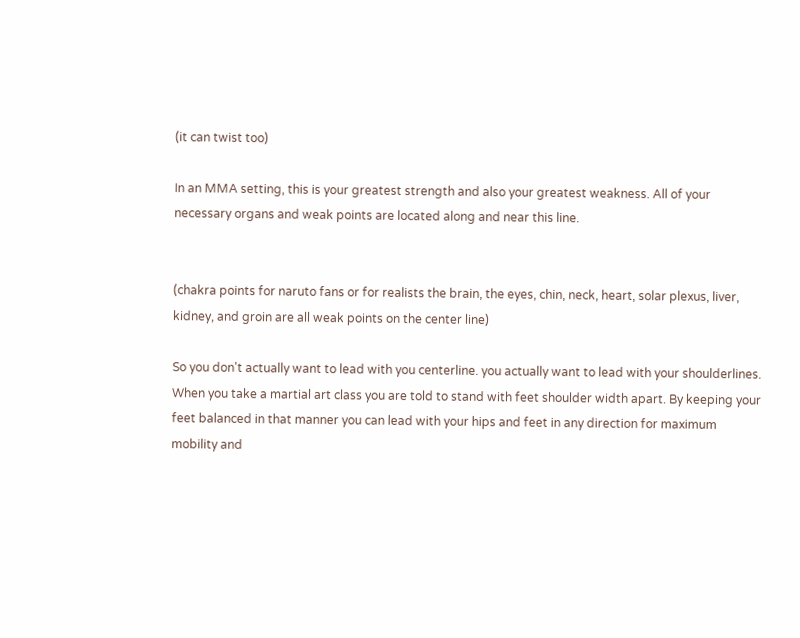(it can twist too)

In an MMA setting, this is your greatest strength and also your greatest weakness. All of your necessary organs and weak points are located along and near this line.


(chakra points for naruto fans or for realists the brain, the eyes, chin, neck, heart, solar plexus, liver, kidney, and groin are all weak points on the center line)

So you don't actually want to lead with you centerline. you actually want to lead with your shoulderlines. When you take a martial art class you are told to stand with feet shoulder width apart. By keeping your feet balanced in that manner you can lead with your hips and feet in any direction for maximum mobility and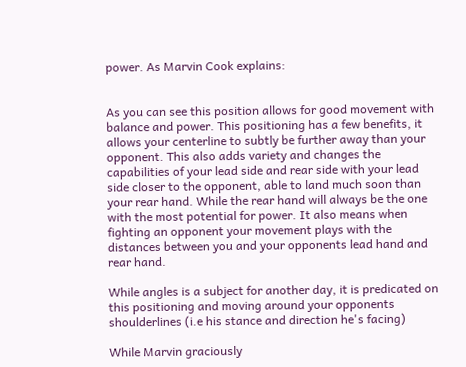power. As Marvin Cook explains:


As you can see this position allows for good movement with balance and power. This positioning has a few benefits, it allows your centerline to subtly be further away than your opponent. This also adds variety and changes the capabilities of your lead side and rear side with your lead side closer to the opponent, able to land much soon than your rear hand. While the rear hand will always be the one with the most potential for power. It also means when fighting an opponent your movement plays with the distances between you and your opponents lead hand and rear hand.

While angles is a subject for another day, it is predicated on this positioning and moving around your opponents shoulderlines (i.e his stance and direction he's facing)

While Marvin graciously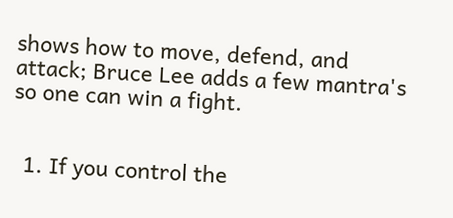shows how to move, defend, and attack; Bruce Lee adds a few mantra's so one can win a fight.


  1. If you control the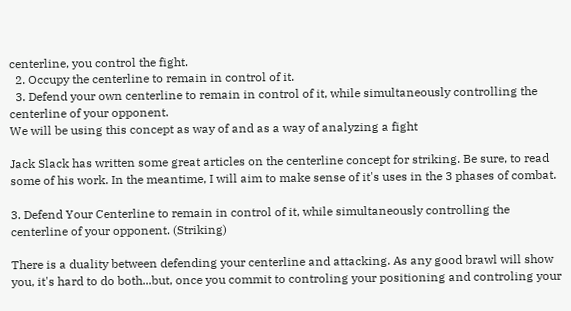centerline, you control the fight.
  2. Occupy the centerline to remain in control of it.
  3. Defend your own centerline to remain in control of it, while simultaneously controlling the centerline of your opponent.
We will be using this concept as way of and as a way of analyzing a fight

Jack Slack has written some great articles on the centerline concept for striking. Be sure, to read some of his work. In the meantime, I will aim to make sense of it's uses in the 3 phases of combat.

3. Defend Your Centerline to remain in control of it, while simultaneously controlling the centerline of your opponent. (Striking)

There is a duality between defending your centerline and attacking. As any good brawl will show you, it's hard to do both...but, once you commit to controling your positioning and controling your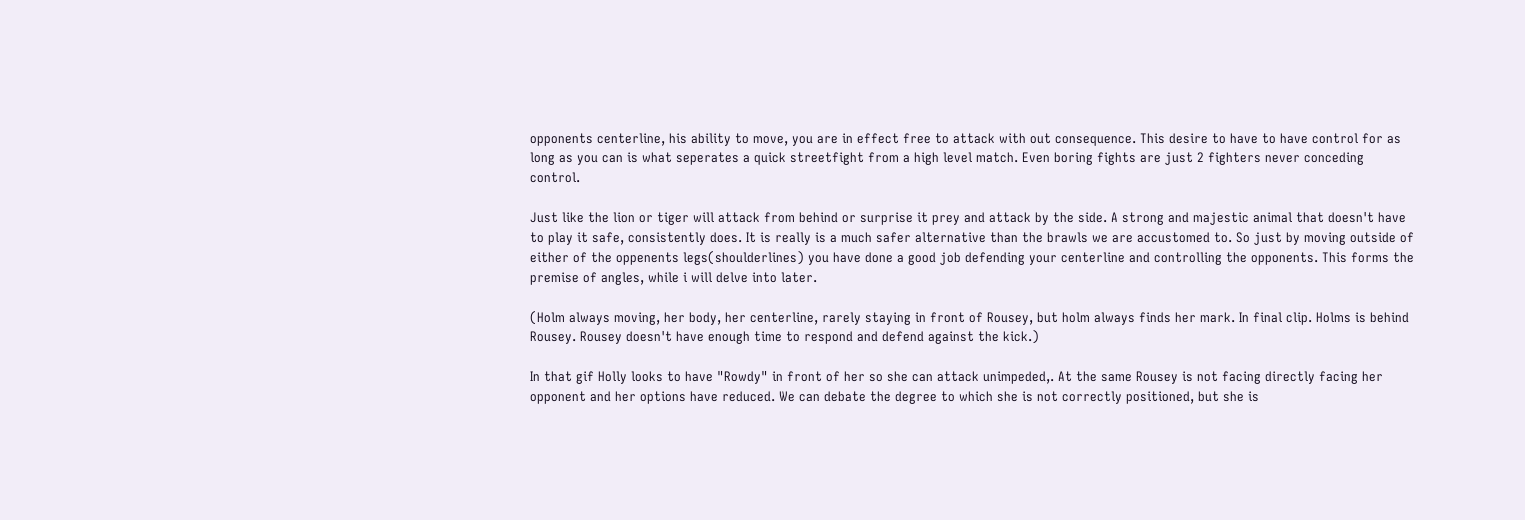opponents centerline, his ability to move, you are in effect free to attack with out consequence. This desire to have to have control for as long as you can is what seperates a quick streetfight from a high level match. Even boring fights are just 2 fighters never conceding control.

Just like the lion or tiger will attack from behind or surprise it prey and attack by the side. A strong and majestic animal that doesn't have to play it safe, consistently does. It is really is a much safer alternative than the brawls we are accustomed to. So just by moving outside of either of the oppenents legs(shoulderlines) you have done a good job defending your centerline and controlling the opponents. This forms the premise of angles, while i will delve into later.

(Holm always moving, her body, her centerline, rarely staying in front of Rousey, but holm always finds her mark. In final clip. Holms is behind Rousey. Rousey doesn't have enough time to respond and defend against the kick.)

In that gif Holly looks to have "Rowdy" in front of her so she can attack unimpeded,. At the same Rousey is not facing directly facing her opponent and her options have reduced. We can debate the degree to which she is not correctly positioned, but she is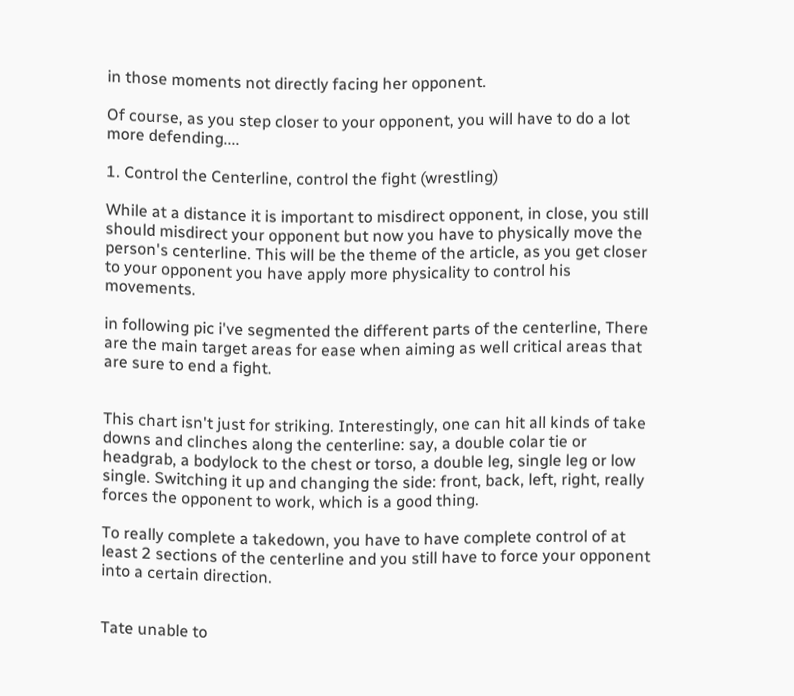in those moments not directly facing her opponent.

Of course, as you step closer to your opponent, you will have to do a lot more defending....

1. Control the Centerline, control the fight (wrestling)

While at a distance it is important to misdirect opponent, in close, you still should misdirect your opponent but now you have to physically move the person's centerline. This will be the theme of the article, as you get closer to your opponent you have apply more physicality to control his movements.

in following pic i've segmented the different parts of the centerline, There are the main target areas for ease when aiming as well critical areas that are sure to end a fight.


This chart isn't just for striking. Interestingly, one can hit all kinds of take downs and clinches along the centerline: say, a double colar tie or headgrab, a bodylock to the chest or torso, a double leg, single leg or low single. Switching it up and changing the side: front, back, left, right, really forces the opponent to work, which is a good thing.

To really complete a takedown, you have to have complete control of at least 2 sections of the centerline and you still have to force your opponent into a certain direction.


Tate unable to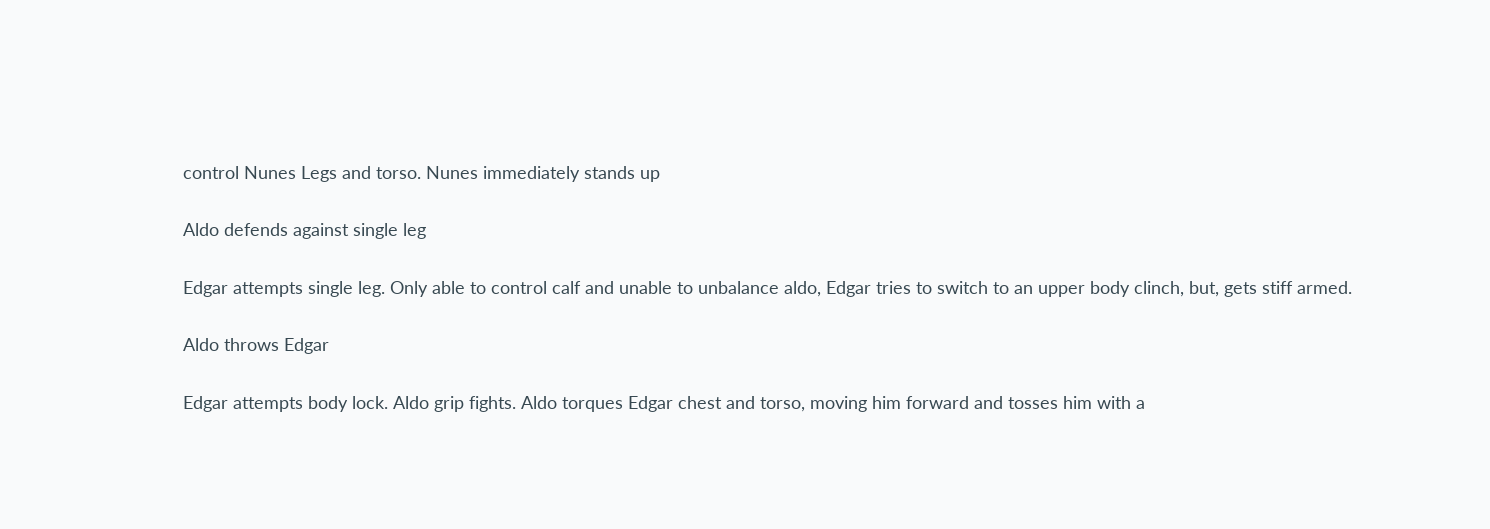control Nunes Legs and torso. Nunes immediately stands up

Aldo defends against single leg

Edgar attempts single leg. Only able to control calf and unable to unbalance aldo, Edgar tries to switch to an upper body clinch, but, gets stiff armed.

Aldo throws Edgar

Edgar attempts body lock. Aldo grip fights. Aldo torques Edgar chest and torso, moving him forward and tosses him with a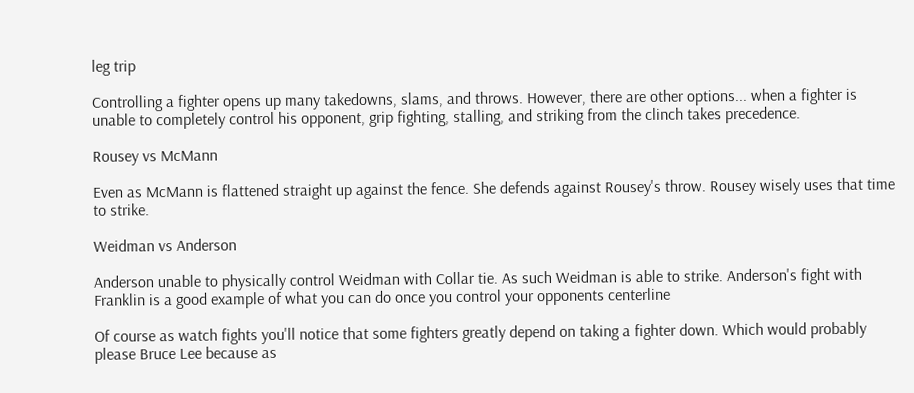leg trip

Controlling a fighter opens up many takedowns, slams, and throws. However, there are other options... when a fighter is unable to completely control his opponent, grip fighting, stalling, and striking from the clinch takes precedence.

Rousey vs McMann

Even as McMann is flattened straight up against the fence. She defends against Rousey's throw. Rousey wisely uses that time to strike.

Weidman vs Anderson

Anderson unable to physically control Weidman with Collar tie. As such Weidman is able to strike. Anderson's fight with Franklin is a good example of what you can do once you control your opponents centerline

Of course as watch fights you'll notice that some fighters greatly depend on taking a fighter down. Which would probably please Bruce Lee because as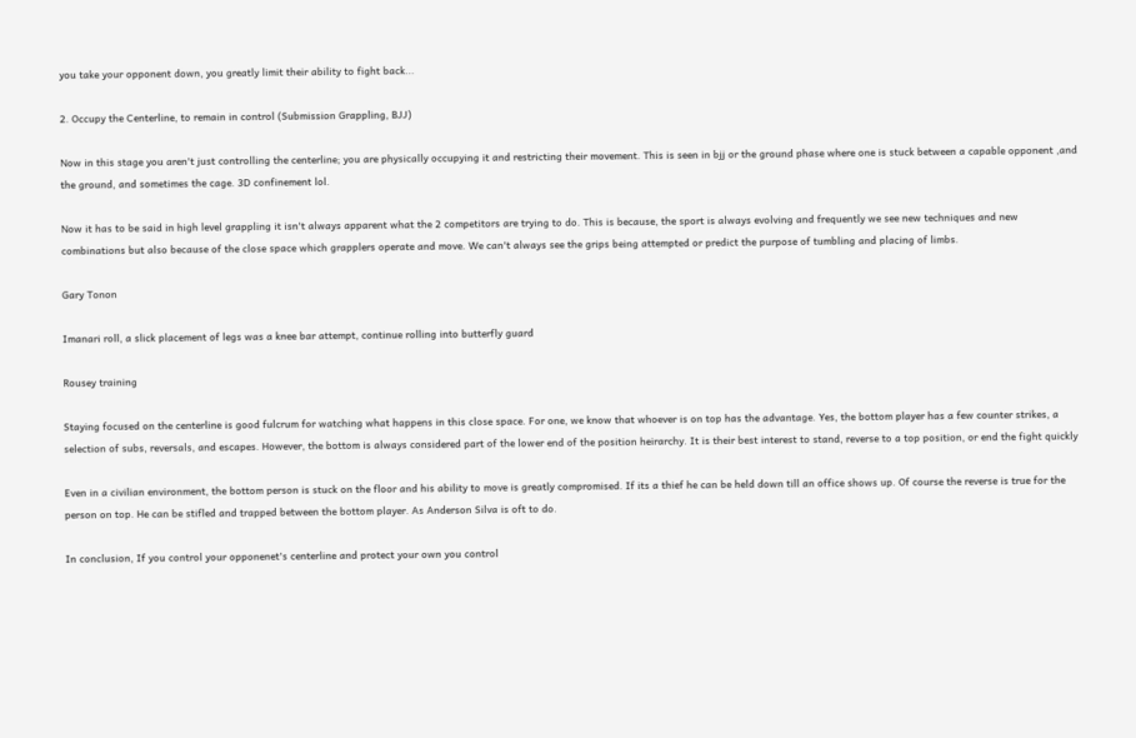you take your opponent down, you greatly limit their ability to fight back...

2. Occupy the Centerline, to remain in control (Submission Grappling, BJJ)

Now in this stage you aren't just controlling the centerline; you are physically occupying it and restricting their movement. This is seen in bjj or the ground phase where one is stuck between a capable opponent ,and the ground, and sometimes the cage. 3D confinement lol.

Now it has to be said in high level grappling it isn't always apparent what the 2 competitors are trying to do. This is because, the sport is always evolving and frequently we see new techniques and new combinations but also because of the close space which grapplers operate and move. We can't always see the grips being attempted or predict the purpose of tumbling and placing of limbs.

Gary Tonon

Imanari roll, a slick placement of legs was a knee bar attempt, continue rolling into butterfly guard

Rousey training

Staying focused on the centerline is good fulcrum for watching what happens in this close space. For one, we know that whoever is on top has the advantage. Yes, the bottom player has a few counter strikes, a selection of subs, reversals, and escapes. However, the bottom is always considered part of the lower end of the position heirarchy. It is their best interest to stand, reverse to a top position, or end the fight quickly

Even in a civilian environment, the bottom person is stuck on the floor and his ability to move is greatly compromised. If its a thief he can be held down till an office shows up. Of course the reverse is true for the person on top. He can be stifled and trapped between the bottom player. As Anderson Silva is oft to do.

In conclusion, If you control your opponenet's centerline and protect your own you control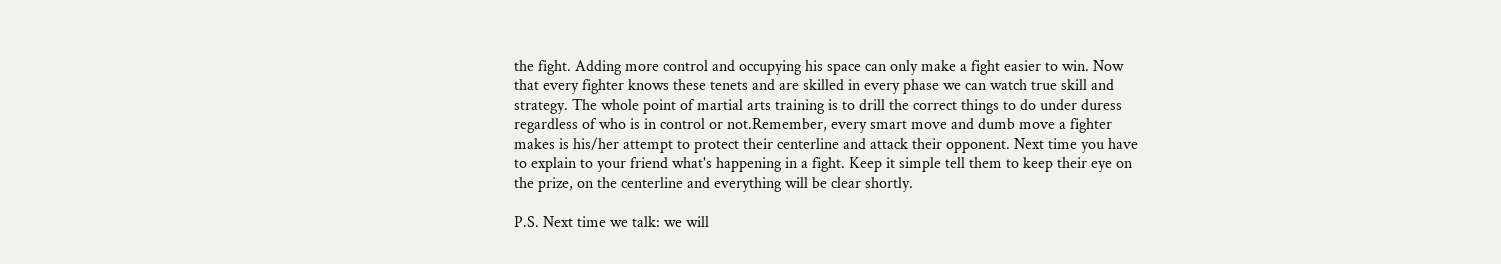the fight. Adding more control and occupying his space can only make a fight easier to win. Now that every fighter knows these tenets and are skilled in every phase we can watch true skill and strategy. The whole point of martial arts training is to drill the correct things to do under duress regardless of who is in control or not.Remember, every smart move and dumb move a fighter makes is his/her attempt to protect their centerline and attack their opponent. Next time you have to explain to your friend what's happening in a fight. Keep it simple tell them to keep their eye on the prize, on the centerline and everything will be clear shortly.

P.S. Next time we talk: we will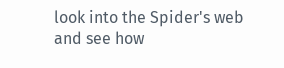look into the Spider's web and see how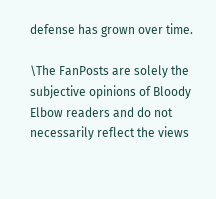defense has grown over time.

\The FanPosts are solely the subjective opinions of Bloody Elbow readers and do not necessarily reflect the views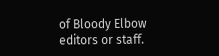of Bloody Elbow editors or staff.